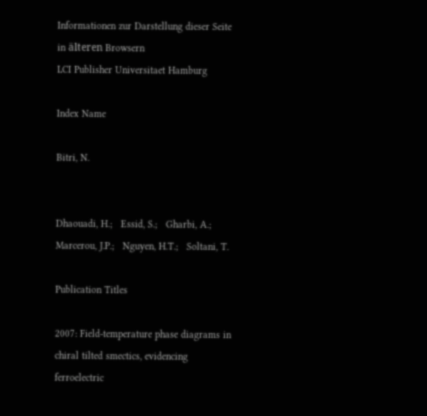Informationen zur Darstellung dieser Seite in älteren Browsern
LCI Publisher Universitaet Hamburg

Index Name

Bitri, N.


Dhaouadi, H.;   Essid, S.;   Gharbi, A.;   Marcerou, J.P.;   Nguyen, H.T.;   Soltani, T.

Publication Titles

2007: Field-temperature phase diagrams in chiral tilted smectics, evidencing ferroelectric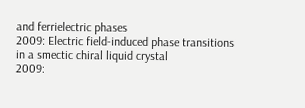and ferrielectric phases
2009: Electric field-induced phase transitions in a smectic chiral liquid crystal
2009: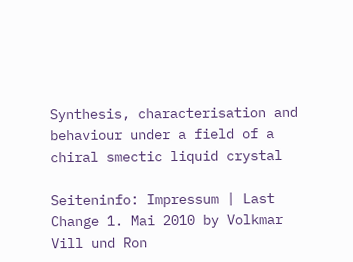Synthesis, characterisation and behaviour under a field of a chiral smectic liquid crystal

Seiteninfo: Impressum | Last Change 1. Mai 2010 by Volkmar Vill und Ron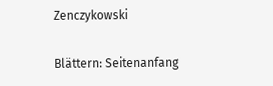Zenczykowski

Blättern: Seitenanfang